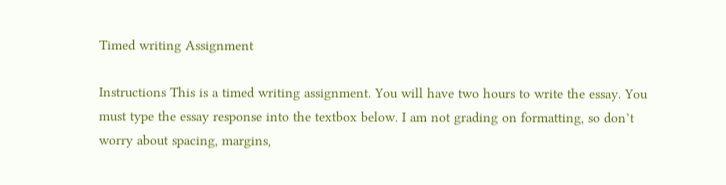Timed writing Assignment

Instructions This is a timed writing assignment. You will have two hours to write the essay. You must type the essay response into the textbox below. I am not grading on formatting, so don’t worry about spacing, margins,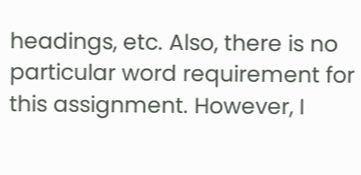headings, etc. Also, there is no particular word requirement for this assignment. However, I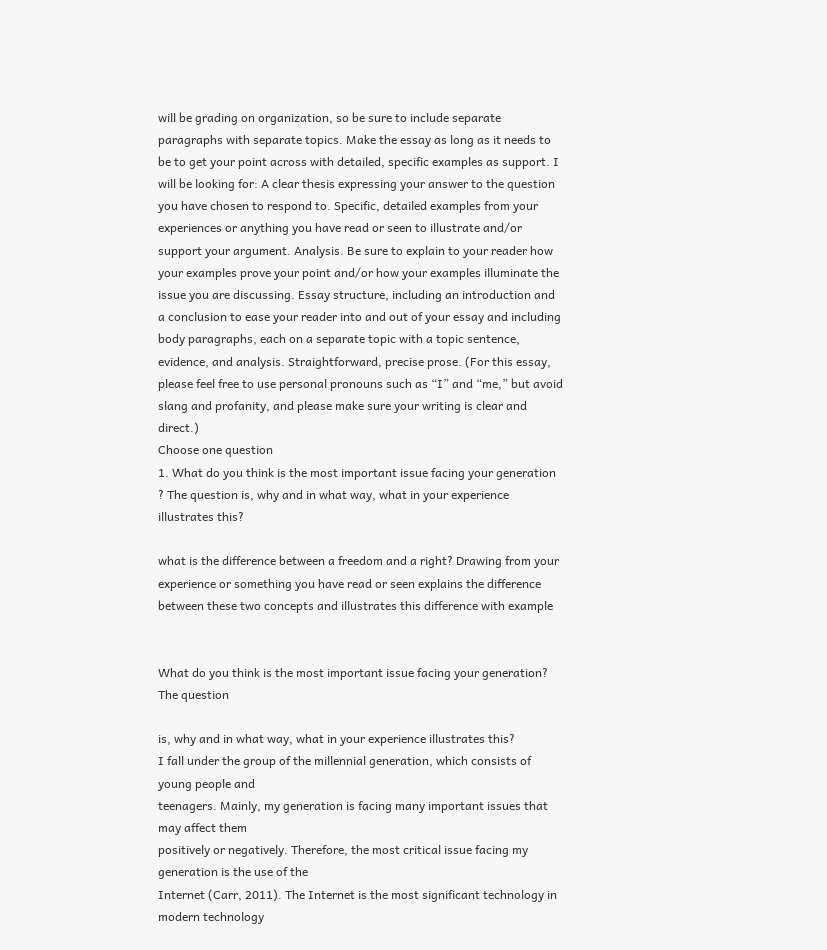will be grading on organization, so be sure to include separate paragraphs with separate topics. Make the essay as long as it needs to be to get your point across with detailed, specific examples as support. I will be looking for: A clear thesis expressing your answer to the question you have chosen to respond to. Specific, detailed examples from your experiences or anything you have read or seen to illustrate and/or support your argument. Analysis. Be sure to explain to your reader how your examples prove your point and/or how your examples illuminate the issue you are discussing. Essay structure, including an introduction and a conclusion to ease your reader into and out of your essay and including body paragraphs, each on a separate topic with a topic sentence, evidence, and analysis. Straightforward, precise prose. (For this essay, please feel free to use personal pronouns such as “I” and “me,” but avoid slang and profanity, and please make sure your writing is clear and direct.)
Choose one question
1. What do you think is the most important issue facing your generation ? The question is, why and in what way, what in your experience illustrates this?

what is the difference between a freedom and a right? Drawing from your experience or something you have read or seen explains the difference between these two concepts and illustrates this difference with example


What do you think is the most important issue facing your generation? The question

is, why and in what way, what in your experience illustrates this?
I fall under the group of the millennial generation, which consists of young people and
teenagers. Mainly, my generation is facing many important issues that may affect them
positively or negatively. Therefore, the most critical issue facing my generation is the use of the
Internet (Carr, 2011). The Internet is the most significant technology in modern technology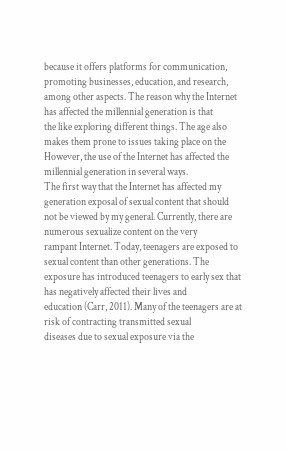because it offers platforms for communication, promoting businesses, education, and research,
among other aspects. The reason why the Internet has affected the millennial generation is that
the like exploring different things. The age also makes them prone to issues taking place on the
However, the use of the Internet has affected the millennial generation in several ways.
The first way that the Internet has affected my generation exposal of sexual content that should
not be viewed by my general. Currently, there are numerous sexualize content on the very
rampant Internet. Today, teenagers are exposed to sexual content than other generations. The
exposure has introduced teenagers to early sex that has negatively affected their lives and
education (Carr, 2011). Many of the teenagers are at risk of contracting transmitted sexual
diseases due to sexual exposure via the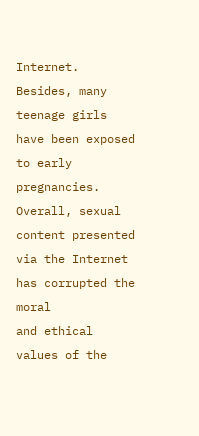Internet. Besides, many teenage girls have been exposed
to early pregnancies. Overall, sexual content presented via the Internet has corrupted the moral
and ethical values of the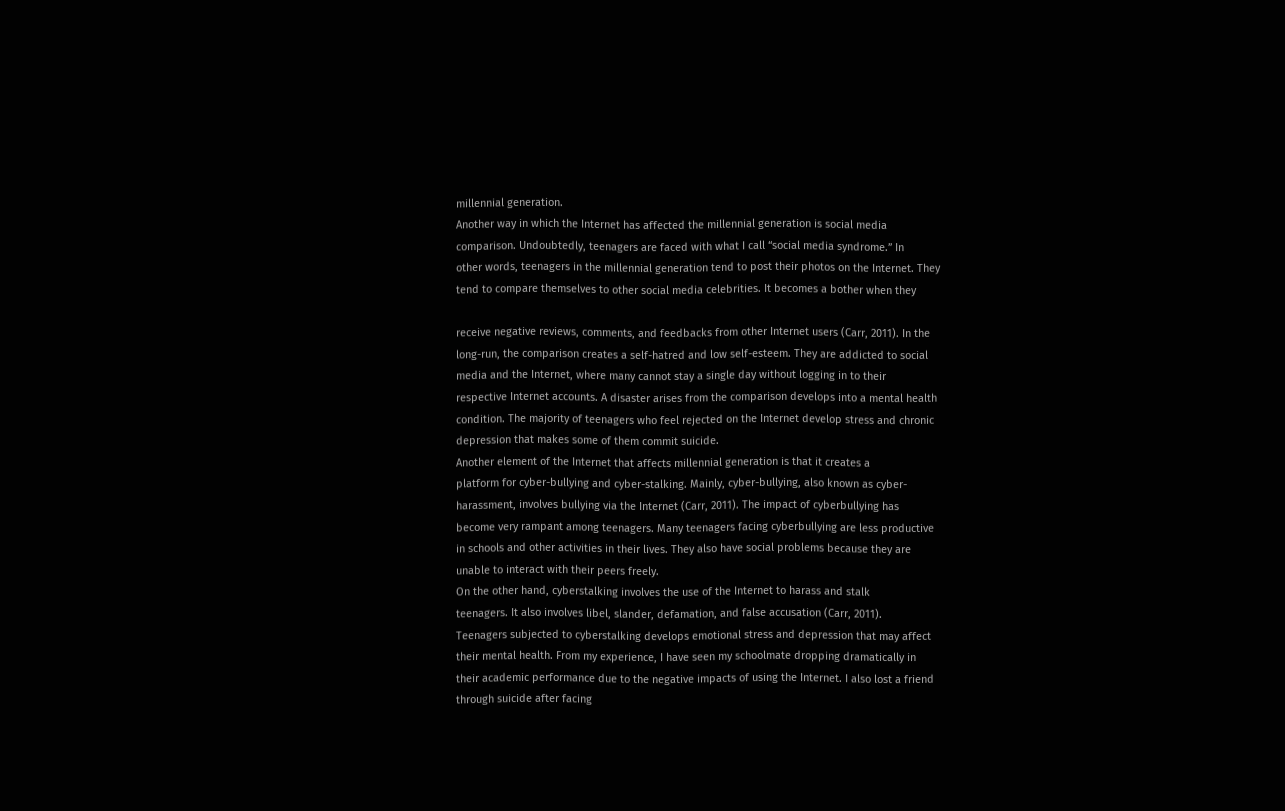millennial generation.
Another way in which the Internet has affected the millennial generation is social media
comparison. Undoubtedly, teenagers are faced with what I call “social media syndrome.” In
other words, teenagers in the millennial generation tend to post their photos on the Internet. They
tend to compare themselves to other social media celebrities. It becomes a bother when they

receive negative reviews, comments, and feedbacks from other Internet users (Carr, 2011). In the
long-run, the comparison creates a self-hatred and low self-esteem. They are addicted to social
media and the Internet, where many cannot stay a single day without logging in to their
respective Internet accounts. A disaster arises from the comparison develops into a mental health
condition. The majority of teenagers who feel rejected on the Internet develop stress and chronic
depression that makes some of them commit suicide.
Another element of the Internet that affects millennial generation is that it creates a
platform for cyber-bullying and cyber-stalking. Mainly, cyber-bullying, also known as cyber-
harassment, involves bullying via the Internet (Carr, 2011). The impact of cyberbullying has
become very rampant among teenagers. Many teenagers facing cyberbullying are less productive
in schools and other activities in their lives. They also have social problems because they are
unable to interact with their peers freely.
On the other hand, cyberstalking involves the use of the Internet to harass and stalk
teenagers. It also involves libel, slander, defamation, and false accusation (Carr, 2011).
Teenagers subjected to cyberstalking develops emotional stress and depression that may affect
their mental health. From my experience, I have seen my schoolmate dropping dramatically in
their academic performance due to the negative impacts of using the Internet. I also lost a friend
through suicide after facing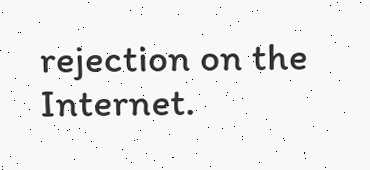rejection on the Internet.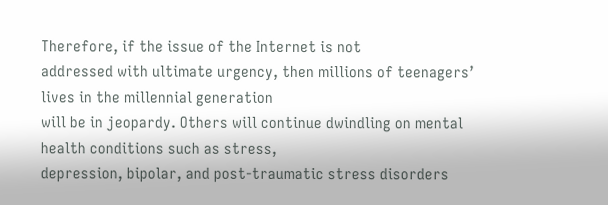Therefore, if the issue of the Internet is not
addressed with ultimate urgency, then millions of teenagers’ lives in the millennial generation
will be in jeopardy. Others will continue dwindling on mental health conditions such as stress,
depression, bipolar, and post-traumatic stress disorders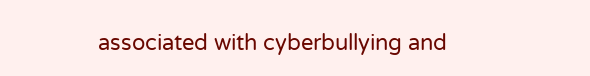associated with cyberbullying and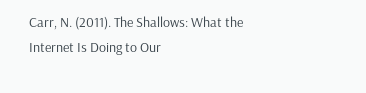Carr, N. (2011). The Shallows: What the Internet Is Doing to Our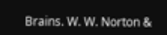Brains. W. W. Norton &